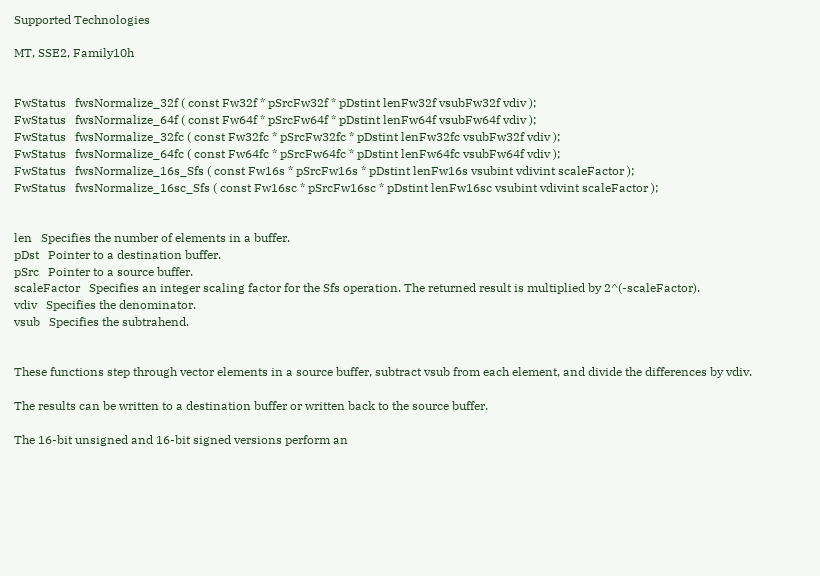Supported Technologies

MT, SSE2, Family10h


FwStatus   fwsNormalize_32f ( const Fw32f * pSrcFw32f * pDstint lenFw32f vsubFw32f vdiv );
FwStatus   fwsNormalize_64f ( const Fw64f * pSrcFw64f * pDstint lenFw64f vsubFw64f vdiv );
FwStatus   fwsNormalize_32fc ( const Fw32fc * pSrcFw32fc * pDstint lenFw32fc vsubFw32f vdiv );
FwStatus   fwsNormalize_64fc ( const Fw64fc * pSrcFw64fc * pDstint lenFw64fc vsubFw64f vdiv );
FwStatus   fwsNormalize_16s_Sfs ( const Fw16s * pSrcFw16s * pDstint lenFw16s vsubint vdivint scaleFactor );
FwStatus   fwsNormalize_16sc_Sfs ( const Fw16sc * pSrcFw16sc * pDstint lenFw16sc vsubint vdivint scaleFactor );


len   Specifies the number of elements in a buffer.
pDst   Pointer to a destination buffer.
pSrc   Pointer to a source buffer.
scaleFactor   Specifies an integer scaling factor for the Sfs operation. The returned result is multiplied by 2^(-scaleFactor).
vdiv   Specifies the denominator.
vsub   Specifies the subtrahend.


These functions step through vector elements in a source buffer, subtract vsub from each element, and divide the differences by vdiv.

The results can be written to a destination buffer or written back to the source buffer.

The 16-bit unsigned and 16-bit signed versions perform an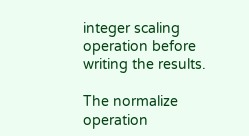integer scaling operation before writing the results.

The normalize operation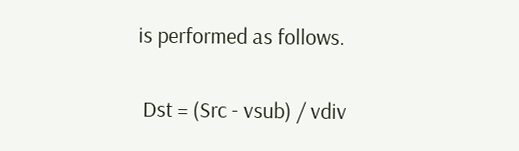is performed as follows.

 Dst = (Src - vsub) / vdiv